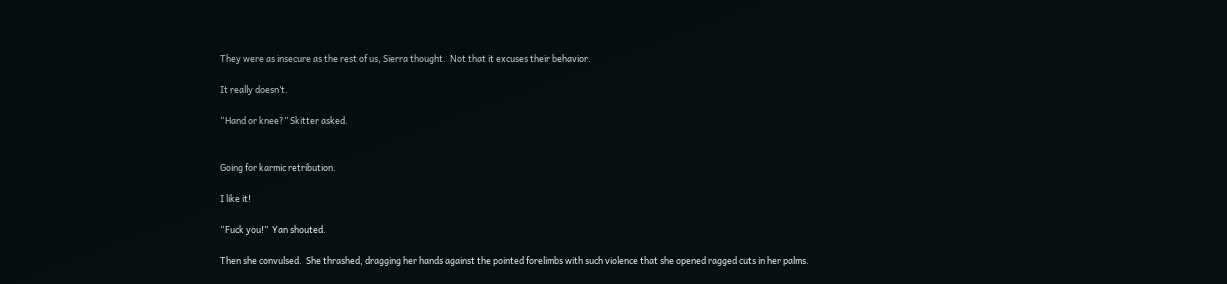They were as insecure as the rest of us, Sierra thought.  Not that it excuses their behavior.

It really doesn’t.

“Hand or knee?” Skitter asked.


Going for karmic retribution.

I like it!

“Fuck you!”  Yan shouted.

Then she convulsed.  She thrashed, dragging her hands against the pointed forelimbs with such violence that she opened ragged cuts in her palms.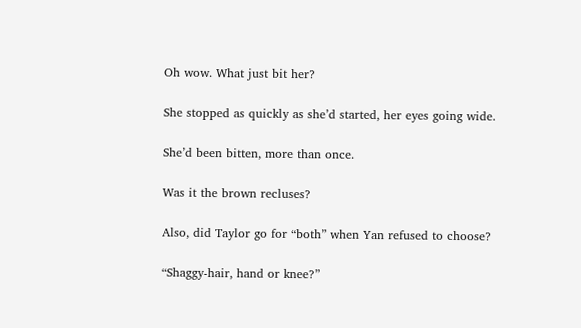Oh wow. What just bit her?

She stopped as quickly as she’d started, her eyes going wide.

She’d been bitten, more than once.

Was it the brown recluses?

Also, did Taylor go for “both” when Yan refused to choose?

“Shaggy-hair, hand or knee?”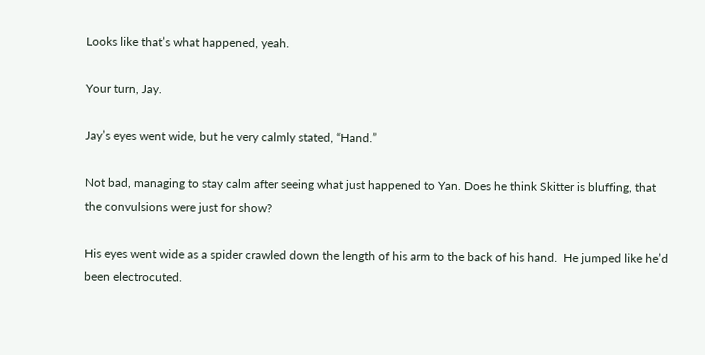Looks like that’s what happened, yeah.

Your turn, Jay.

Jay’s eyes went wide, but he very calmly stated, “Hand.”

Not bad, managing to stay calm after seeing what just happened to Yan. Does he think Skitter is bluffing, that the convulsions were just for show?

His eyes went wide as a spider crawled down the length of his arm to the back of his hand.  He jumped like he’d been electrocuted.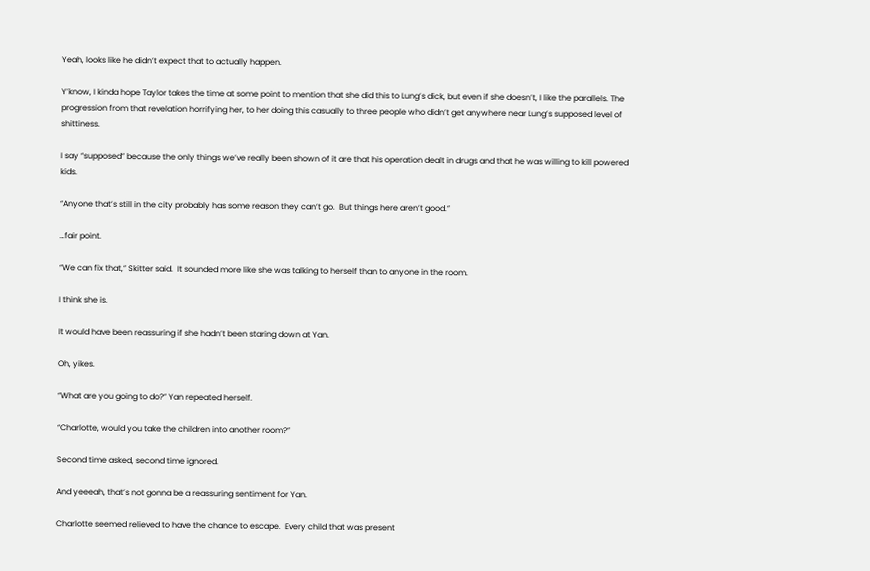Yeah, looks like he didn’t expect that to actually happen.

Y’know, I kinda hope Taylor takes the time at some point to mention that she did this to Lung’s dick, but even if she doesn’t, I like the parallels. The progression from that revelation horrifying her, to her doing this casually to three people who didn’t get anywhere near Lung’s supposed level of shittiness.

I say “supposed” because the only things we’ve really been shown of it are that his operation dealt in drugs and that he was willing to kill powered kids.

“Anyone that’s still in the city probably has some reason they can’t go.  But things here aren’t good.”

…fair point.

“We can fix that,” Skitter said.  It sounded more like she was talking to herself than to anyone in the room.

I think she is.

It would have been reassuring if she hadn’t been staring down at Yan.

Oh, yikes.

“What are you going to do?” Yan repeated herself.

“Charlotte, would you take the children into another room?”

Second time asked, second time ignored.

And yeeeah, that’s not gonna be a reassuring sentiment for Yan.

Charlotte seemed relieved to have the chance to escape.  Every child that was present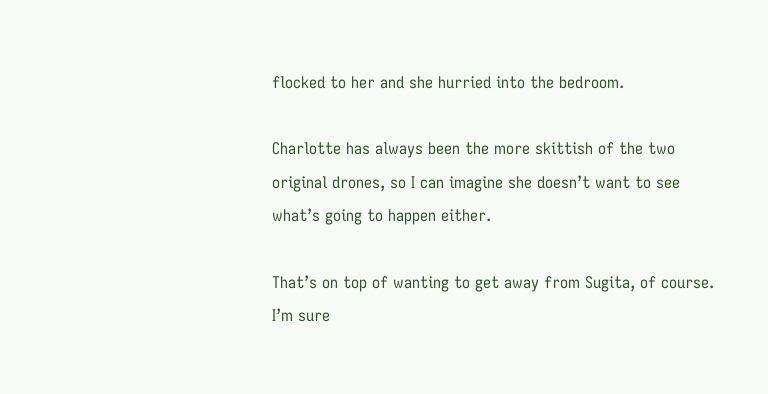flocked to her and she hurried into the bedroom.

Charlotte has always been the more skittish of the two original drones, so I can imagine she doesn’t want to see what’s going to happen either.

That’s on top of wanting to get away from Sugita, of course. I’m sure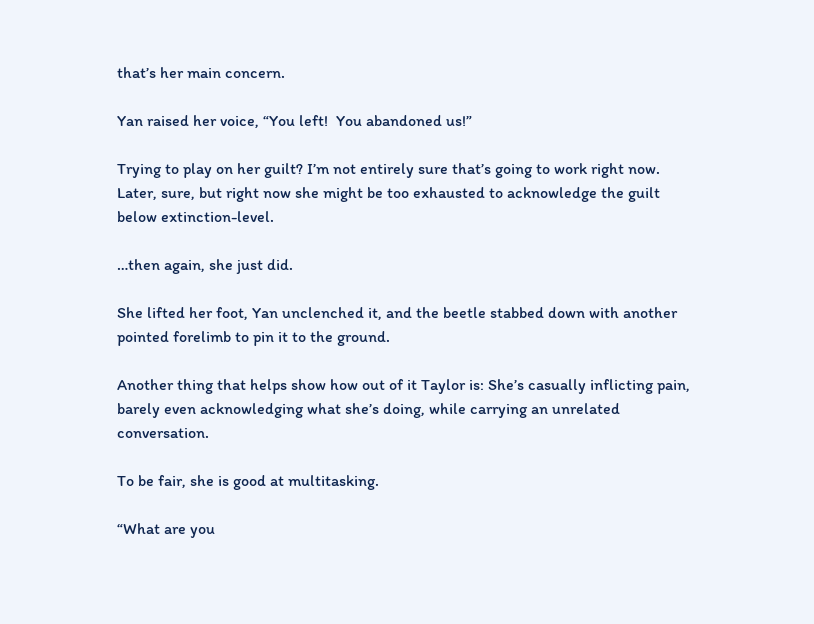that’s her main concern.

Yan raised her voice, “You left!  You abandoned us!”

Trying to play on her guilt? I’m not entirely sure that’s going to work right now. Later, sure, but right now she might be too exhausted to acknowledge the guilt below extinction-level.

…then again, she just did.

She lifted her foot, Yan unclenched it, and the beetle stabbed down with another pointed forelimb to pin it to the ground.

Another thing that helps show how out of it Taylor is: She’s casually inflicting pain, barely even acknowledging what she’s doing, while carrying an unrelated conversation.

To be fair, she is good at multitasking.

“What are you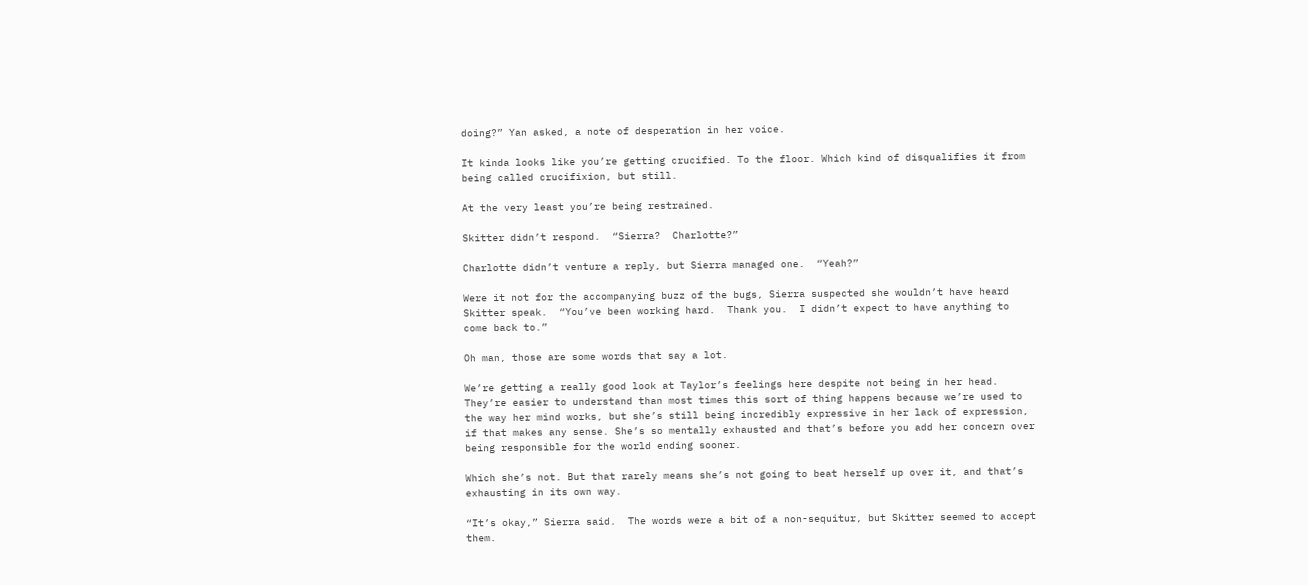doing?” Yan asked, a note of desperation in her voice.

It kinda looks like you’re getting crucified. To the floor. Which kind of disqualifies it from being called crucifixion, but still.

At the very least you’re being restrained.

Skitter didn’t respond.  “Sierra?  Charlotte?”

Charlotte didn’t venture a reply, but Sierra managed one.  “Yeah?”

Were it not for the accompanying buzz of the bugs, Sierra suspected she wouldn’t have heard Skitter speak.  “You’ve been working hard.  Thank you.  I didn’t expect to have anything to come back to.”

Oh man, those are some words that say a lot.

We’re getting a really good look at Taylor’s feelings here despite not being in her head. They’re easier to understand than most times this sort of thing happens because we’re used to the way her mind works, but she’s still being incredibly expressive in her lack of expression, if that makes any sense. She’s so mentally exhausted and that’s before you add her concern over being responsible for the world ending sooner.

Which she’s not. But that rarely means she’s not going to beat herself up over it, and that’s exhausting in its own way.

“It’s okay,” Sierra said.  The words were a bit of a non-sequitur, but Skitter seemed to accept them.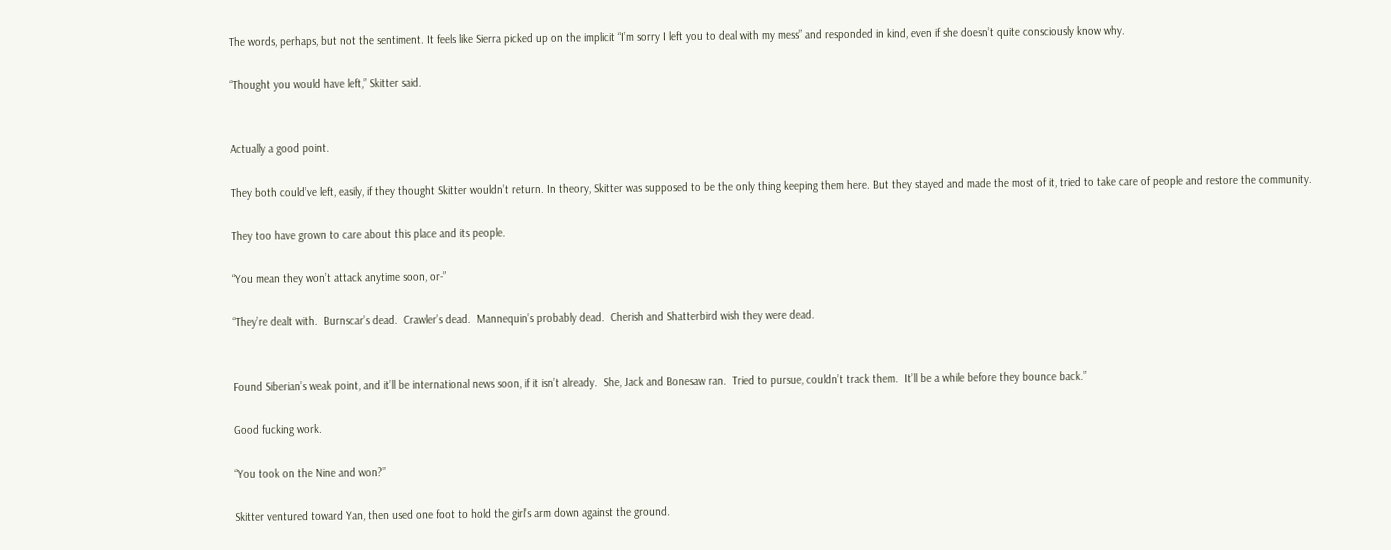The words, perhaps, but not the sentiment. It feels like Sierra picked up on the implicit “I’m sorry I left you to deal with my mess” and responded in kind, even if she doesn’t quite consciously know why.

“Thought you would have left,” Skitter said.


Actually a good point.

They both could’ve left, easily, if they thought Skitter wouldn’t return. In theory, Skitter was supposed to be the only thing keeping them here. But they stayed and made the most of it, tried to take care of people and restore the community.

They too have grown to care about this place and its people.

“You mean they won’t attack anytime soon, or-”

“They’re dealt with.  Burnscar’s dead.  Crawler’s dead.  Mannequin’s probably dead.  Cherish and Shatterbird wish they were dead.


Found Siberian’s weak point, and it’ll be international news soon, if it isn’t already.  She, Jack and Bonesaw ran.  Tried to pursue, couldn’t track them.  It’ll be a while before they bounce back.”

Good fucking work.

“You took on the Nine and won?”

Skitter ventured toward Yan, then used one foot to hold the girl’s arm down against the ground.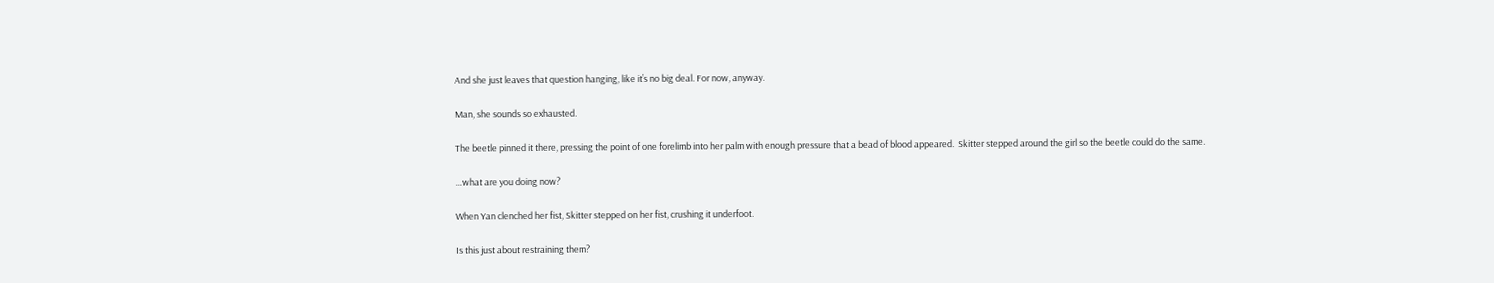And she just leaves that question hanging, like it’s no big deal. For now, anyway.

Man, she sounds so exhausted.

The beetle pinned it there, pressing the point of one forelimb into her palm with enough pressure that a bead of blood appeared.  Skitter stepped around the girl so the beetle could do the same.

…what are you doing now?

When Yan clenched her fist, Skitter stepped on her fist, crushing it underfoot.

Is this just about restraining them?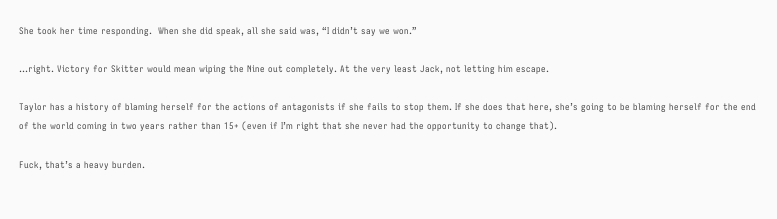She took her time responding.  When she did speak, all she said was, “I didn’t say we won.”

…right. Victory for Skitter would mean wiping the Nine out completely. At the very least Jack, not letting him escape.

Taylor has a history of blaming herself for the actions of antagonists if she fails to stop them. If she does that here, she’s going to be blaming herself for the end of the world coming in two years rather than 15+ (even if I’m right that she never had the opportunity to change that).

Fuck, that’s a heavy burden.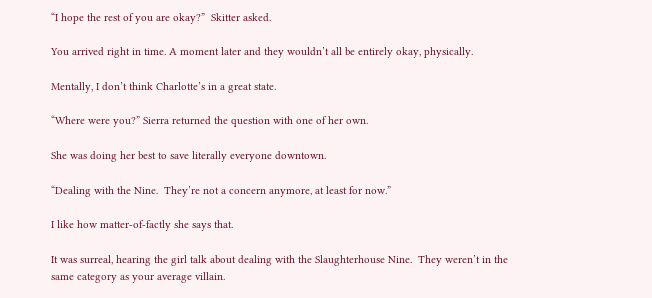“I hope the rest of you are okay?”  Skitter asked.

You arrived right in time. A moment later and they wouldn’t all be entirely okay, physically.

Mentally, I don’t think Charlotte’s in a great state.

“Where were you?” Sierra returned the question with one of her own.

She was doing her best to save literally everyone downtown.

“Dealing with the Nine.  They’re not a concern anymore, at least for now.”

I like how matter-of-factly she says that.

It was surreal, hearing the girl talk about dealing with the Slaughterhouse Nine.  They weren’t in the same category as your average villain.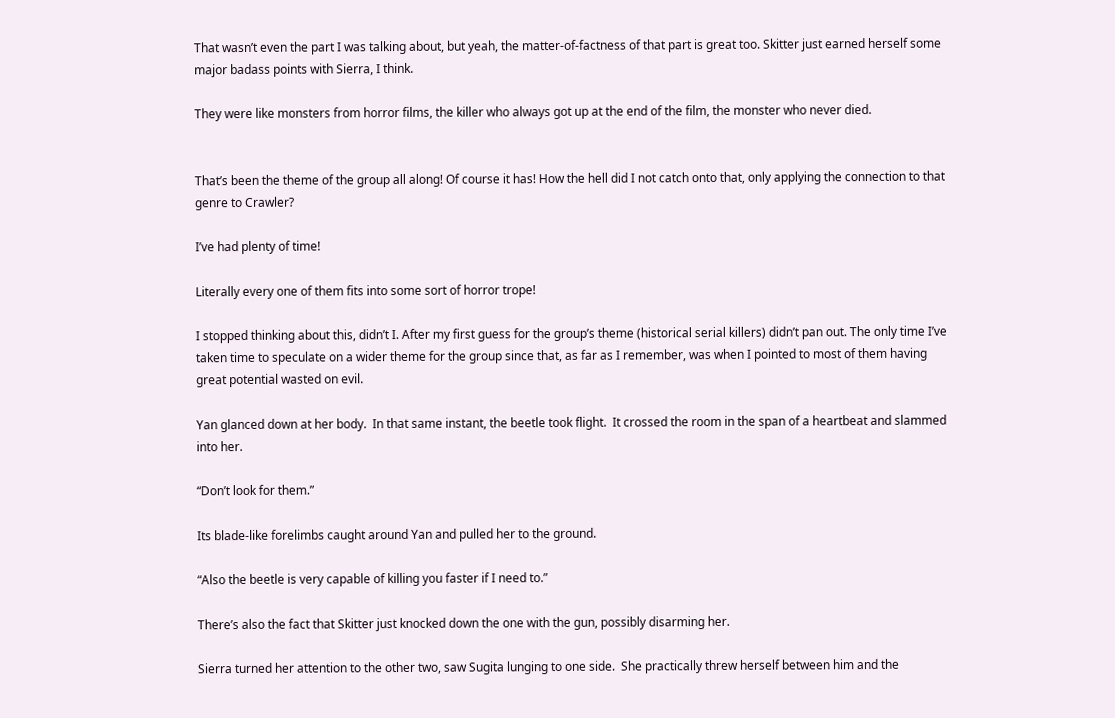That wasn’t even the part I was talking about, but yeah, the matter-of-factness of that part is great too. Skitter just earned herself some major badass points with Sierra, I think.

They were like monsters from horror films, the killer who always got up at the end of the film, the monster who never died.


That’s been the theme of the group all along! Of course it has! How the hell did I not catch onto that, only applying the connection to that genre to Crawler?

I’ve had plenty of time!

Literally every one of them fits into some sort of horror trope!

I stopped thinking about this, didn’t I. After my first guess for the group’s theme (historical serial killers) didn’t pan out. The only time I’ve taken time to speculate on a wider theme for the group since that, as far as I remember, was when I pointed to most of them having great potential wasted on evil.

Yan glanced down at her body.  In that same instant, the beetle took flight.  It crossed the room in the span of a heartbeat and slammed into her.

“Don’t look for them.”

Its blade-like forelimbs caught around Yan and pulled her to the ground.

“Also the beetle is very capable of killing you faster if I need to.”

There’s also the fact that Skitter just knocked down the one with the gun, possibly disarming her.

Sierra turned her attention to the other two, saw Sugita lunging to one side.  She practically threw herself between him and the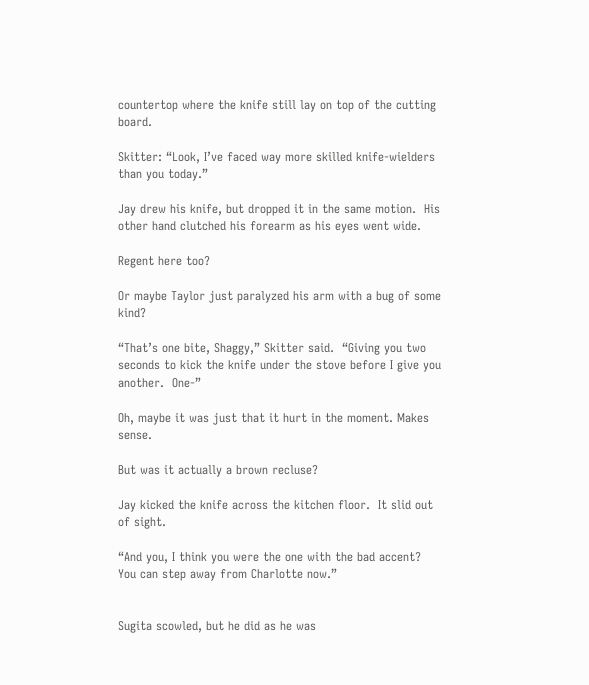countertop where the knife still lay on top of the cutting board.

Skitter: “Look, I’ve faced way more skilled knife-wielders than you today.”

Jay drew his knife, but dropped it in the same motion.  His other hand clutched his forearm as his eyes went wide.

Regent here too?

Or maybe Taylor just paralyzed his arm with a bug of some kind?

“That’s one bite, Shaggy,” Skitter said.  “Giving you two seconds to kick the knife under the stove before I give you another.  One-”

Oh, maybe it was just that it hurt in the moment. Makes sense.

But was it actually a brown recluse?

Jay kicked the knife across the kitchen floor.  It slid out of sight.

“And you, I think you were the one with the bad accent?  You can step away from Charlotte now.”


Sugita scowled, but he did as he was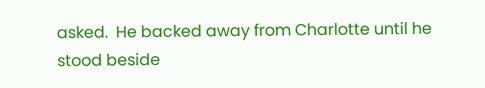asked.  He backed away from Charlotte until he stood beside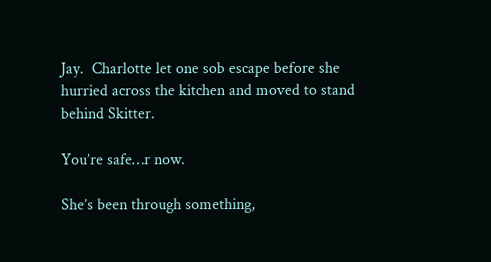Jay.  Charlotte let one sob escape before she hurried across the kitchen and moved to stand behind Skitter.

You’re safe…r now.

She’s been through something,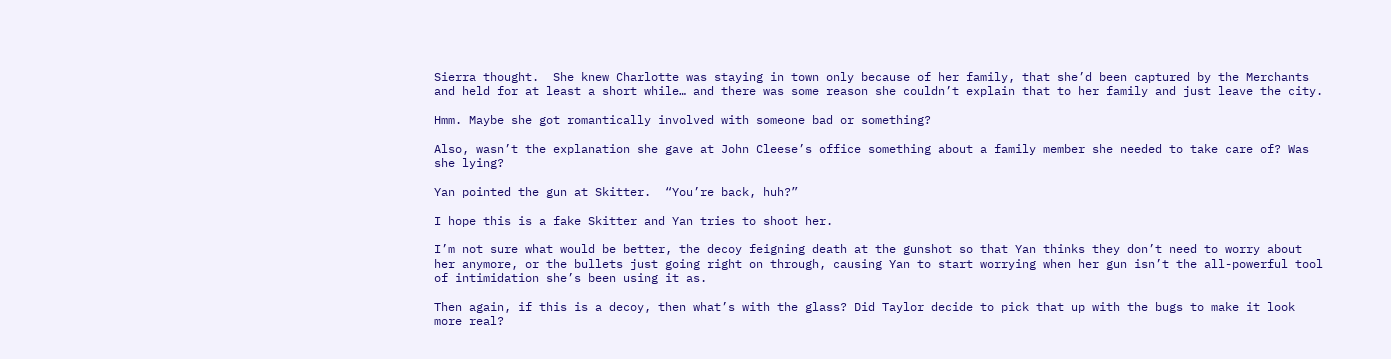Sierra thought.  She knew Charlotte was staying in town only because of her family, that she’d been captured by the Merchants and held for at least a short while… and there was some reason she couldn’t explain that to her family and just leave the city.

Hmm. Maybe she got romantically involved with someone bad or something?

Also, wasn’t the explanation she gave at John Cleese’s office something about a family member she needed to take care of? Was she lying?

Yan pointed the gun at Skitter.  “You’re back, huh?”

I hope this is a fake Skitter and Yan tries to shoot her.

I’m not sure what would be better, the decoy feigning death at the gunshot so that Yan thinks they don’t need to worry about her anymore, or the bullets just going right on through, causing Yan to start worrying when her gun isn’t the all-powerful tool of intimidation she’s been using it as.

Then again, if this is a decoy, then what’s with the glass? Did Taylor decide to pick that up with the bugs to make it look more real?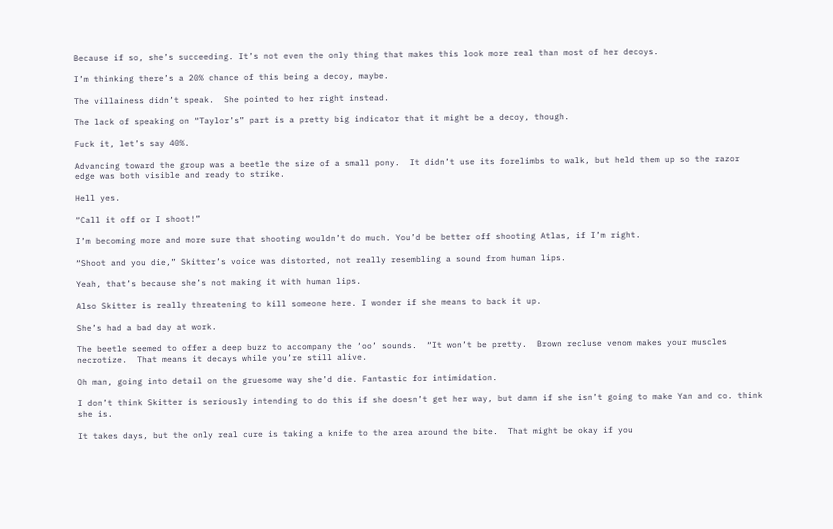Because if so, she’s succeeding. It’s not even the only thing that makes this look more real than most of her decoys.

I’m thinking there’s a 20% chance of this being a decoy, maybe.

The villainess didn’t speak.  She pointed to her right instead.

The lack of speaking on “Taylor’s” part is a pretty big indicator that it might be a decoy, though.

Fuck it, let’s say 40%.

Advancing toward the group was a beetle the size of a small pony.  It didn’t use its forelimbs to walk, but held them up so the razor edge was both visible and ready to strike.

Hell yes.

“Call it off or I shoot!”

I’m becoming more and more sure that shooting wouldn’t do much. You’d be better off shooting Atlas, if I’m right.

“Shoot and you die,” Skitter’s voice was distorted, not really resembling a sound from human lips.

Yeah, that’s because she’s not making it with human lips.

Also Skitter is really threatening to kill someone here. I wonder if she means to back it up.

She’s had a bad day at work.

The beetle seemed to offer a deep buzz to accompany the ‘oo’ sounds.  “It won’t be pretty.  Brown recluse venom makes your muscles necrotize.  That means it decays while you’re still alive.

Oh man, going into detail on the gruesome way she’d die. Fantastic for intimidation.

I don’t think Skitter is seriously intending to do this if she doesn’t get her way, but damn if she isn’t going to make Yan and co. think she is.

It takes days, but the only real cure is taking a knife to the area around the bite.  That might be okay if you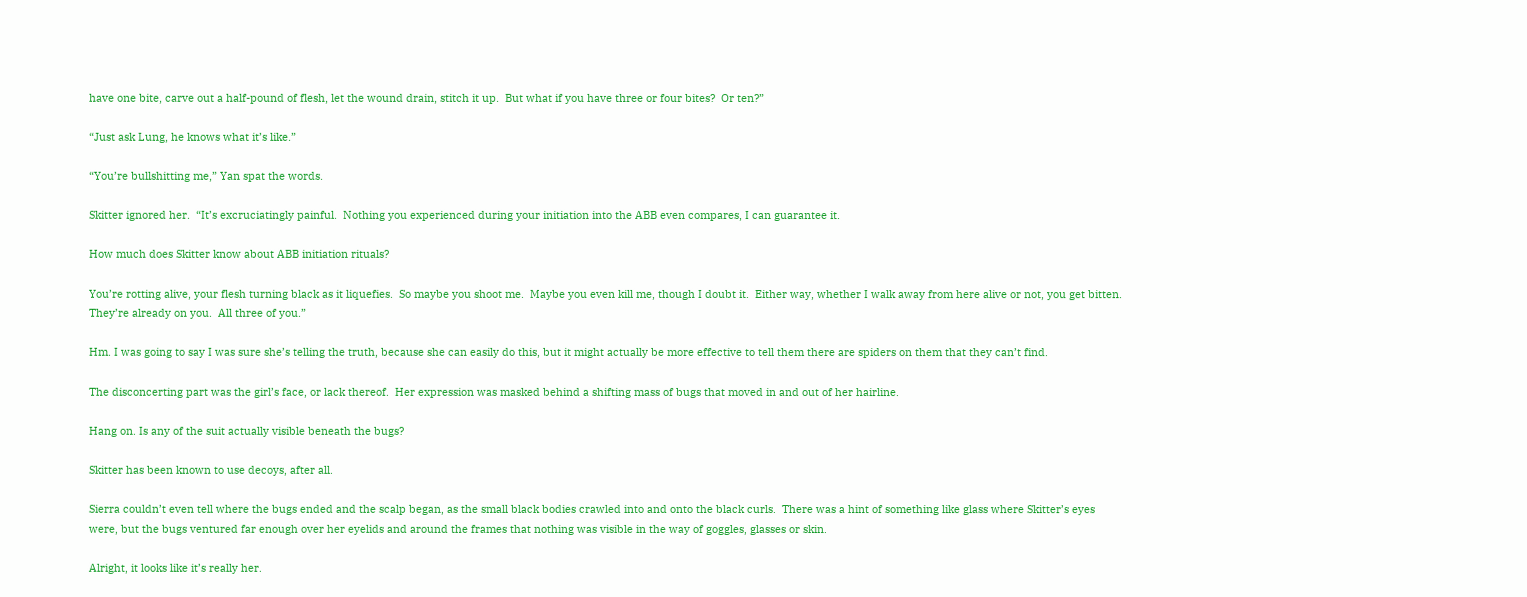have one bite, carve out a half-pound of flesh, let the wound drain, stitch it up.  But what if you have three or four bites?  Or ten?”

“Just ask Lung, he knows what it’s like.”

“You’re bullshitting me,” Yan spat the words.

Skitter ignored her.  “It’s excruciatingly painful.  Nothing you experienced during your initiation into the ABB even compares, I can guarantee it.

How much does Skitter know about ABB initiation rituals?

You’re rotting alive, your flesh turning black as it liquefies.  So maybe you shoot me.  Maybe you even kill me, though I doubt it.  Either way, whether I walk away from here alive or not, you get bitten.  They’re already on you.  All three of you.”

Hm. I was going to say I was sure she’s telling the truth, because she can easily do this, but it might actually be more effective to tell them there are spiders on them that they can’t find.

The disconcerting part was the girl’s face, or lack thereof.  Her expression was masked behind a shifting mass of bugs that moved in and out of her hairline.

Hang on. Is any of the suit actually visible beneath the bugs?

Skitter has been known to use decoys, after all.

Sierra couldn’t even tell where the bugs ended and the scalp began, as the small black bodies crawled into and onto the black curls.  There was a hint of something like glass where Skitter’s eyes were, but the bugs ventured far enough over her eyelids and around the frames that nothing was visible in the way of goggles, glasses or skin.

Alright, it looks like it’s really her.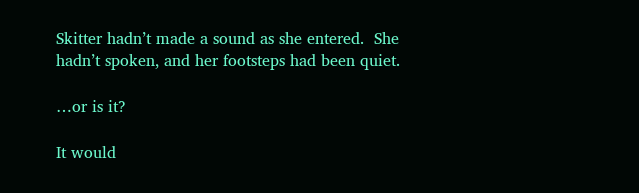Skitter hadn’t made a sound as she entered.  She hadn’t spoken, and her footsteps had been quiet.

…or is it?

It would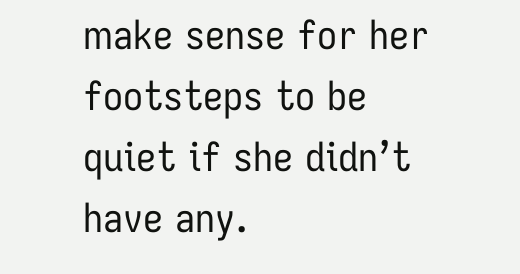make sense for her footsteps to be quiet if she didn’t have any.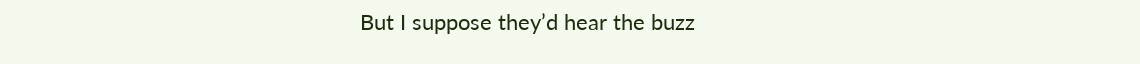But I suppose they’d hear the buzz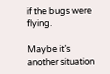if the bugs were flying.

Maybe it’s another situation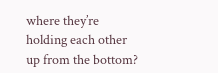where they’re holding each other up from the bottom?